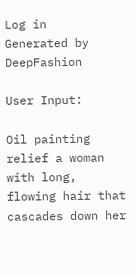Log in
Generated by DeepFashion

User Input:

Oil painting relief a woman with long, flowing hair that cascades down her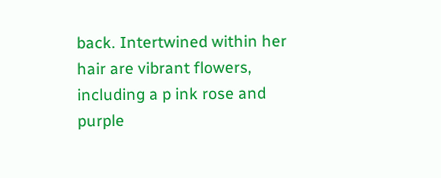back. Intertwined within her hair are vibrant flowers, including a p ink rose and purple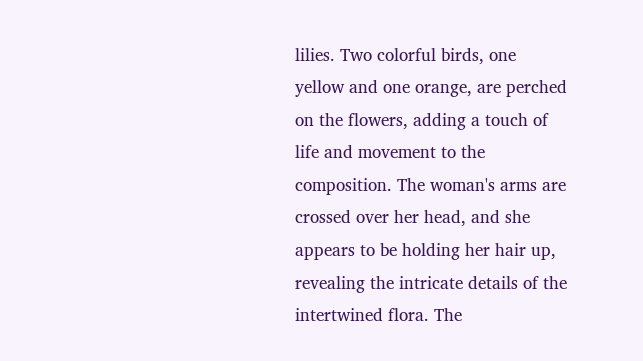lilies. Two colorful birds, one yellow and one orange, are perched on the flowers, adding a touch of life and movement to the composition. The woman's arms are crossed over her head, and she appears to be holding her hair up, revealing the intricate details of the intertwined flora. The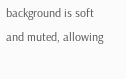background is soft and muted, allowing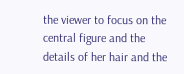the viewer to focus on the central figure and the details of her hair and the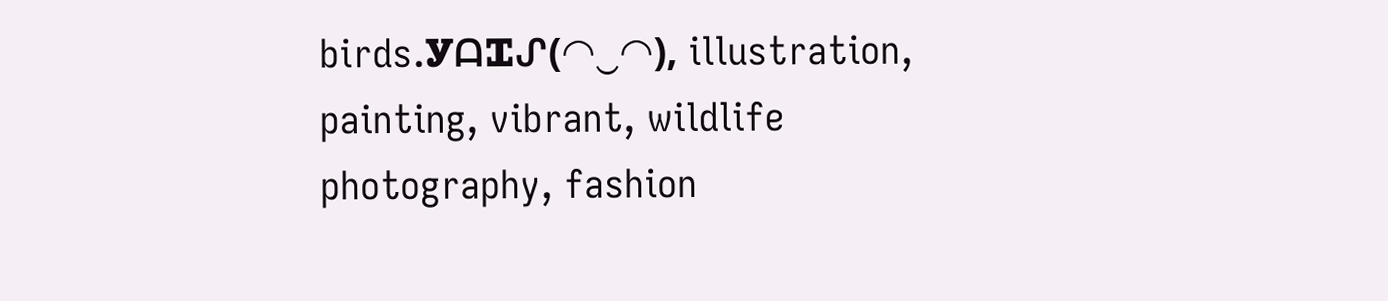birds.ᎩᗩᏆᔑ(◠‿◠), illustration, painting, vibrant, wildlife photography, fashion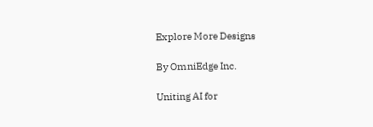Explore More Designs

By OmniEdge Inc.

Uniting AI for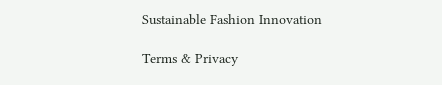Sustainable Fashion Innovation

Terms & Privacy